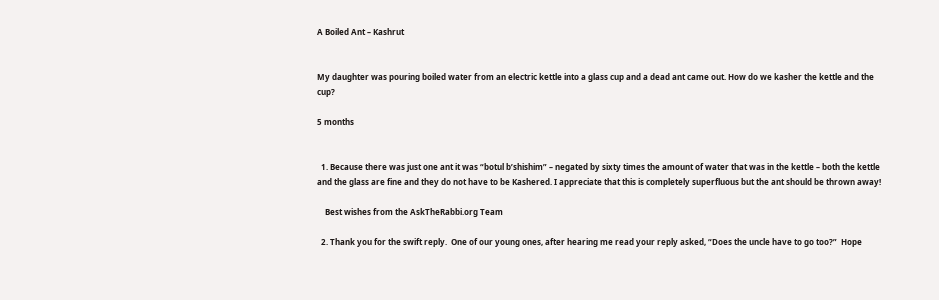A Boiled Ant – Kashrut


My daughter was pouring boiled water from an electric kettle into a glass cup and a dead ant came out. How do we kasher the kettle and the cup?

5 months


  1. Because there was just one ant it was “botul b’shishim” – negated by sixty times the amount of water that was in the kettle – both the kettle and the glass are fine and they do not have to be Kashered. I appreciate that this is completely superfluous but the ant should be thrown away!

    Best wishes from the AskTheRabbi.org Team

  2. Thank you for the swift reply.  One of our young ones, after hearing me read your reply asked, “Does the uncle have to go too?”  Hope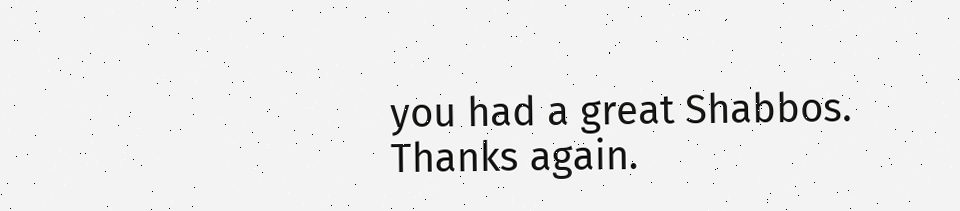you had a great Shabbos.  Thanks again.